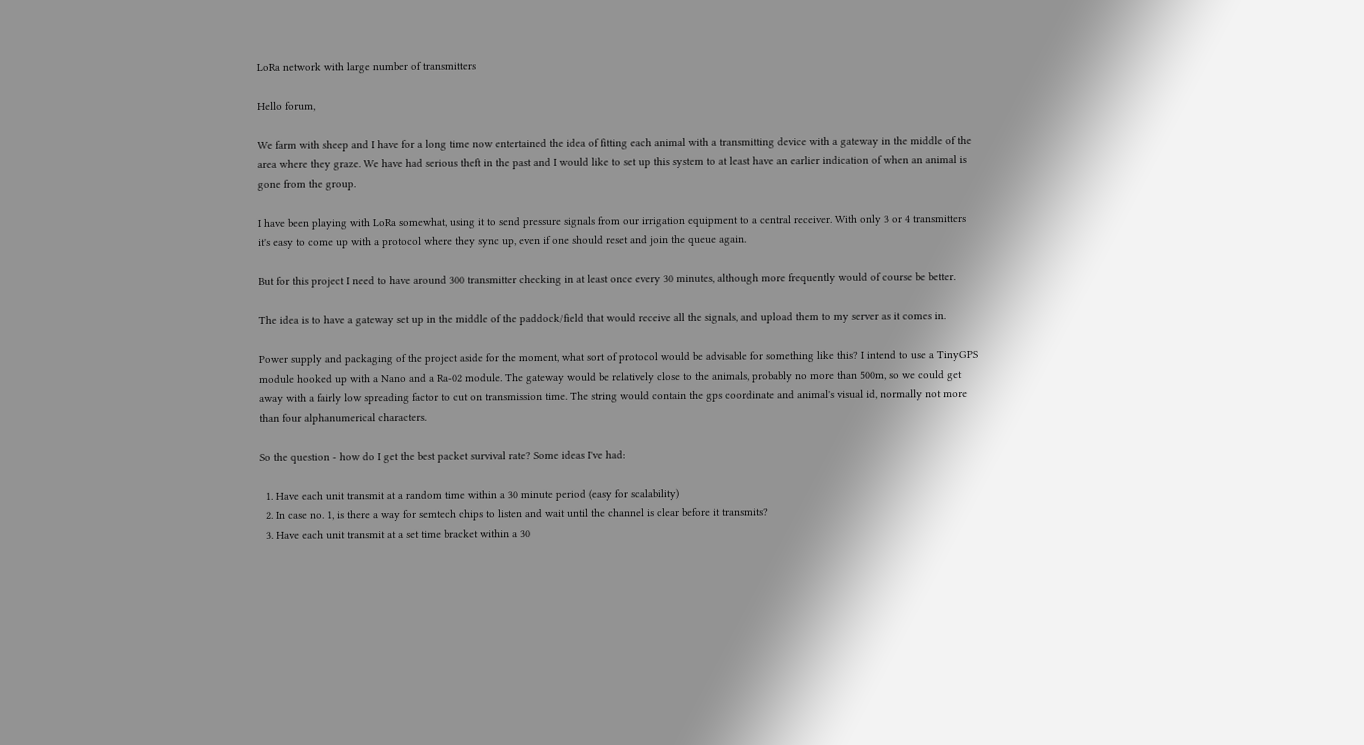LoRa network with large number of transmitters

Hello forum,

We farm with sheep and I have for a long time now entertained the idea of fitting each animal with a transmitting device with a gateway in the middle of the area where they graze. We have had serious theft in the past and I would like to set up this system to at least have an earlier indication of when an animal is gone from the group.

I have been playing with LoRa somewhat, using it to send pressure signals from our irrigation equipment to a central receiver. With only 3 or 4 transmitters it's easy to come up with a protocol where they sync up, even if one should reset and join the queue again.

But for this project I need to have around 300 transmitter checking in at least once every 30 minutes, although more frequently would of course be better.

The idea is to have a gateway set up in the middle of the paddock/field that would receive all the signals, and upload them to my server as it comes in.

Power supply and packaging of the project aside for the moment, what sort of protocol would be advisable for something like this? I intend to use a TinyGPS module hooked up with a Nano and a Ra-02 module. The gateway would be relatively close to the animals, probably no more than 500m, so we could get away with a fairly low spreading factor to cut on transmission time. The string would contain the gps coordinate and animal's visual id, normally not more than four alphanumerical characters.

So the question - how do I get the best packet survival rate? Some ideas I've had:

  1. Have each unit transmit at a random time within a 30 minute period (easy for scalability)
  2. In case no. 1, is there a way for semtech chips to listen and wait until the channel is clear before it transmits?
  3. Have each unit transmit at a set time bracket within a 30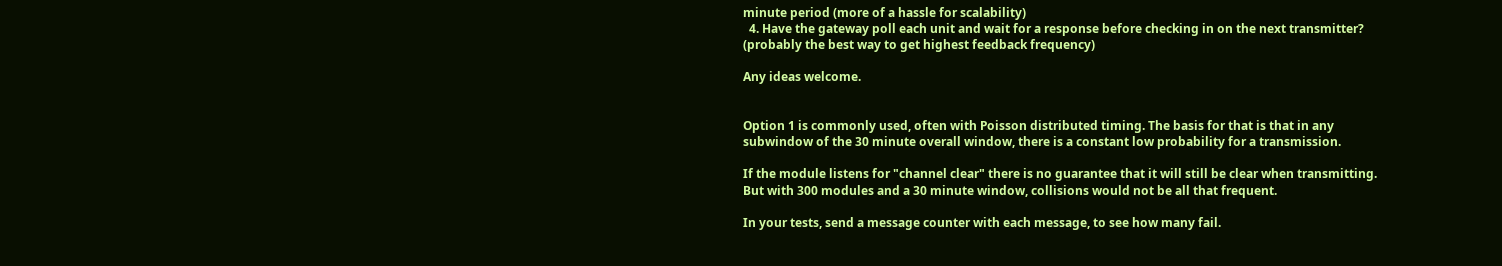minute period (more of a hassle for scalability)
  4. Have the gateway poll each unit and wait for a response before checking in on the next transmitter? (probably the best way to get highest feedback frequency)

Any ideas welcome.


Option 1 is commonly used, often with Poisson distributed timing. The basis for that is that in any subwindow of the 30 minute overall window, there is a constant low probability for a transmission.

If the module listens for "channel clear" there is no guarantee that it will still be clear when transmitting. But with 300 modules and a 30 minute window, collisions would not be all that frequent.

In your tests, send a message counter with each message, to see how many fail.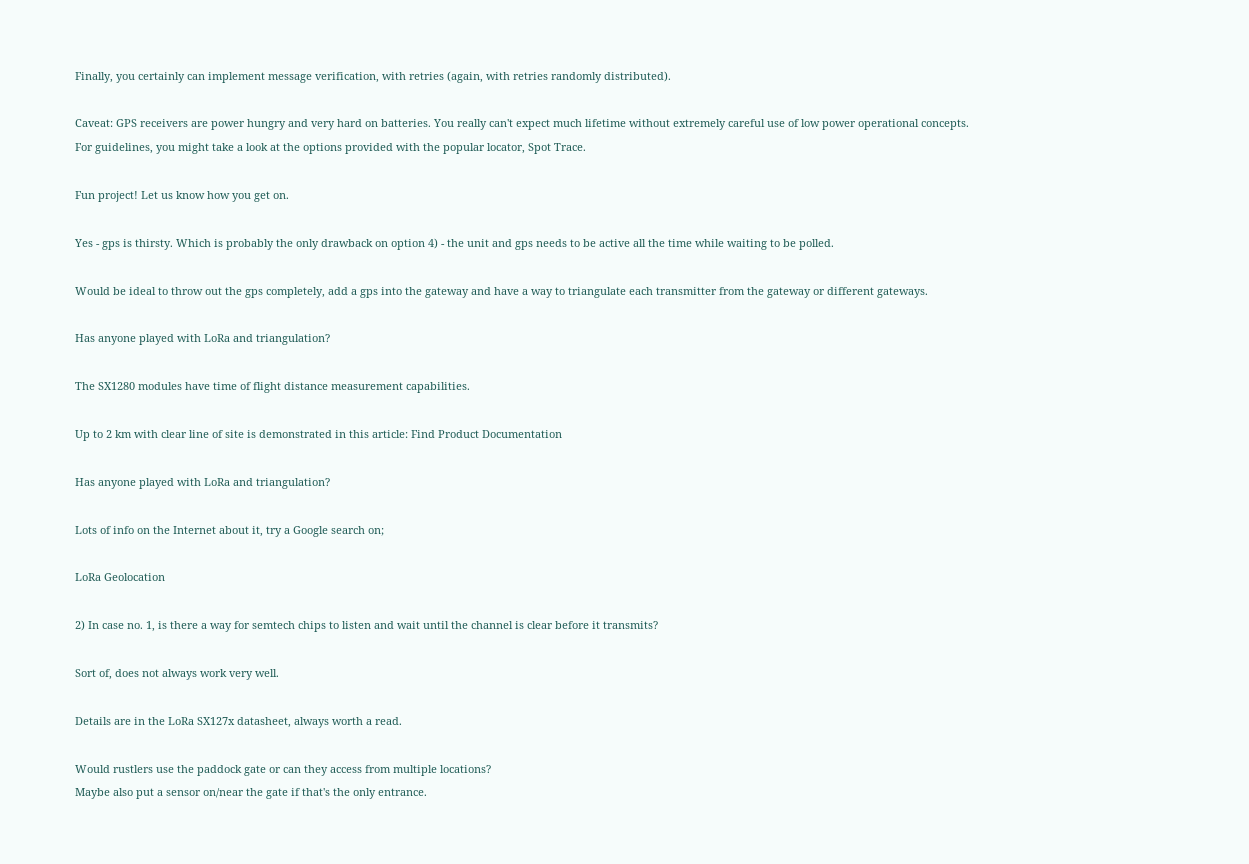Finally, you certainly can implement message verification, with retries (again, with retries randomly distributed).

Caveat: GPS receivers are power hungry and very hard on batteries. You really can't expect much lifetime without extremely careful use of low power operational concepts. For guidelines, you might take a look at the options provided with the popular locator, Spot Trace.

Fun project! Let us know how you get on.

Yes - gps is thirsty. Which is probably the only drawback on option 4) - the unit and gps needs to be active all the time while waiting to be polled.

Would be ideal to throw out the gps completely, add a gps into the gateway and have a way to triangulate each transmitter from the gateway or different gateways.

Has anyone played with LoRa and triangulation?

The SX1280 modules have time of flight distance measurement capabilities.

Up to 2 km with clear line of site is demonstrated in this article: Find Product Documentation

Has anyone played with LoRa and triangulation?

Lots of info on the Internet about it, try a Google search on;

LoRa Geolocation

2) In case no. 1, is there a way for semtech chips to listen and wait until the channel is clear before it transmits?

Sort of, does not always work very well.

Details are in the LoRa SX127x datasheet, always worth a read.

Would rustlers use the paddock gate or can they access from multiple locations?
Maybe also put a sensor on/near the gate if that's the only entrance.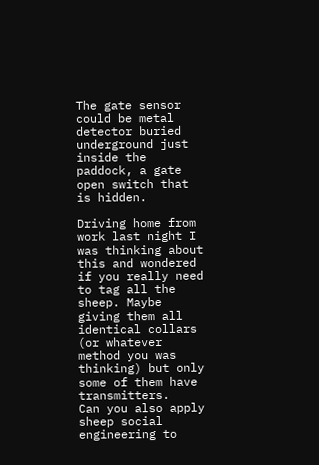The gate sensor could be metal detector buried underground just inside the paddock, a gate open switch that is hidden.

Driving home from work last night I was thinking about this and wondered if you really need to tag all the sheep. Maybe giving them all identical collars (or whatever method you was thinking) but only some of them have transmitters.
Can you also apply sheep social engineering to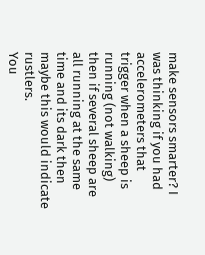make sensors smarter? I was thinking if you had accelerometers that trigger when a sheep is running (not walking) then if several sheep are all running at the same time and its dark then maybe this would indicate rustlers.
You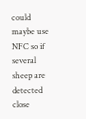could maybe use NFC so if several sheep are detected close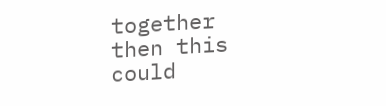together then this could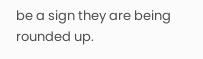be a sign they are being rounded up.